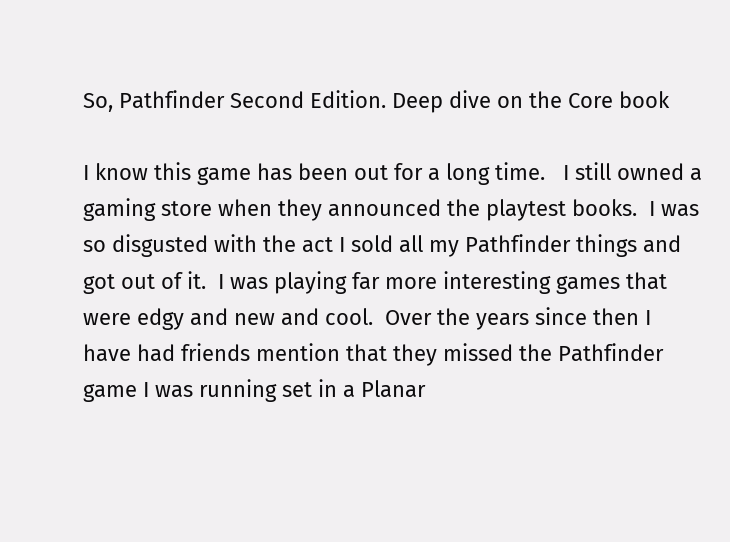So, Pathfinder Second Edition. Deep dive on the Core book

I know this game has been out for a long time.   I still owned a gaming store when they announced the playtest books.  I was so disgusted with the act I sold all my Pathfinder things and got out of it.  I was playing far more interesting games that were edgy and new and cool.  Over the years since then I have had friends mention that they missed the Pathfinder game I was running set in a Planar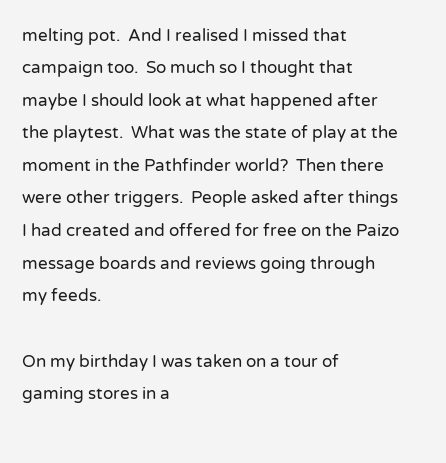melting pot.  And I realised I missed that campaign too.  So much so I thought that maybe I should look at what happened after the playtest.  What was the state of play at the moment in the Pathfinder world?  Then there were other triggers.  People asked after things I had created and offered for free on the Paizo message boards and reviews going through my feeds.

On my birthday I was taken on a tour of gaming stores in a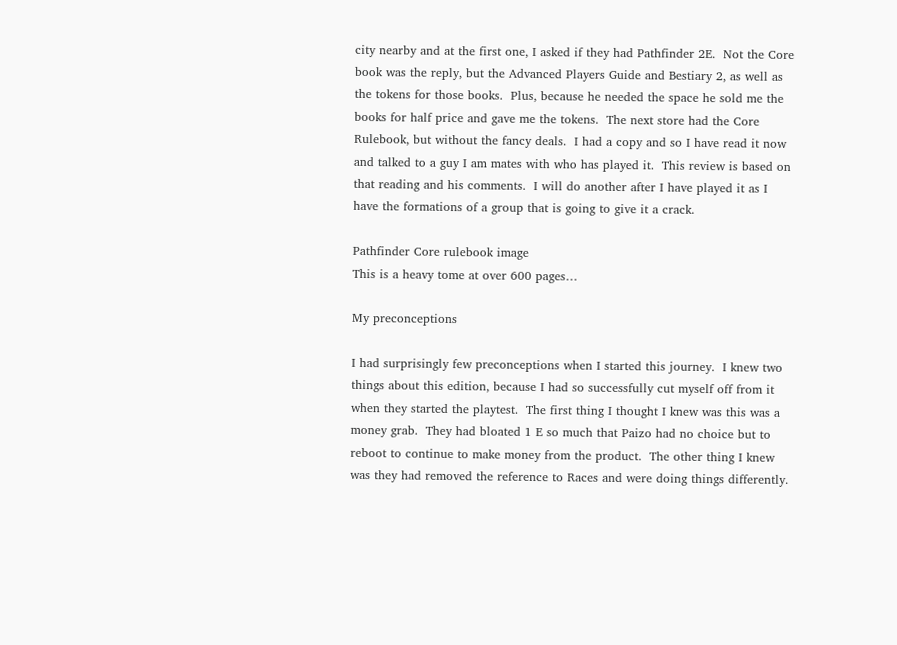city nearby and at the first one, I asked if they had Pathfinder 2E.  Not the Core book was the reply, but the Advanced Players Guide and Bestiary 2, as well as the tokens for those books.  Plus, because he needed the space he sold me the books for half price and gave me the tokens.  The next store had the Core Rulebook, but without the fancy deals.  I had a copy and so I have read it now and talked to a guy I am mates with who has played it.  This review is based on that reading and his comments.  I will do another after I have played it as I have the formations of a group that is going to give it a crack.

Pathfinder Core rulebook image
This is a heavy tome at over 600 pages…

My preconceptions

I had surprisingly few preconceptions when I started this journey.  I knew two things about this edition, because I had so successfully cut myself off from it when they started the playtest.  The first thing I thought I knew was this was a money grab.  They had bloated 1 E so much that Paizo had no choice but to reboot to continue to make money from the product.  The other thing I knew was they had removed the reference to Races and were doing things differently.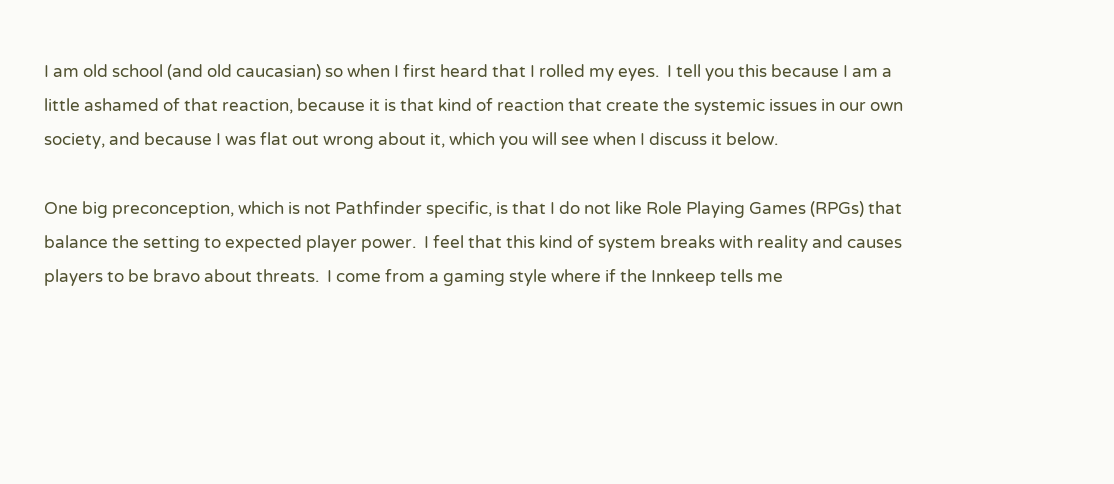I am old school (and old caucasian) so when I first heard that I rolled my eyes.  I tell you this because I am a little ashamed of that reaction, because it is that kind of reaction that create the systemic issues in our own society, and because I was flat out wrong about it, which you will see when I discuss it below.

One big preconception, which is not Pathfinder specific, is that I do not like Role Playing Games (RPGs) that balance the setting to expected player power.  I feel that this kind of system breaks with reality and causes players to be bravo about threats.  I come from a gaming style where if the Innkeep tells me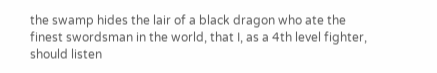the swamp hides the lair of a black dragon who ate the finest swordsman in the world, that I, as a 4th level fighter, should listen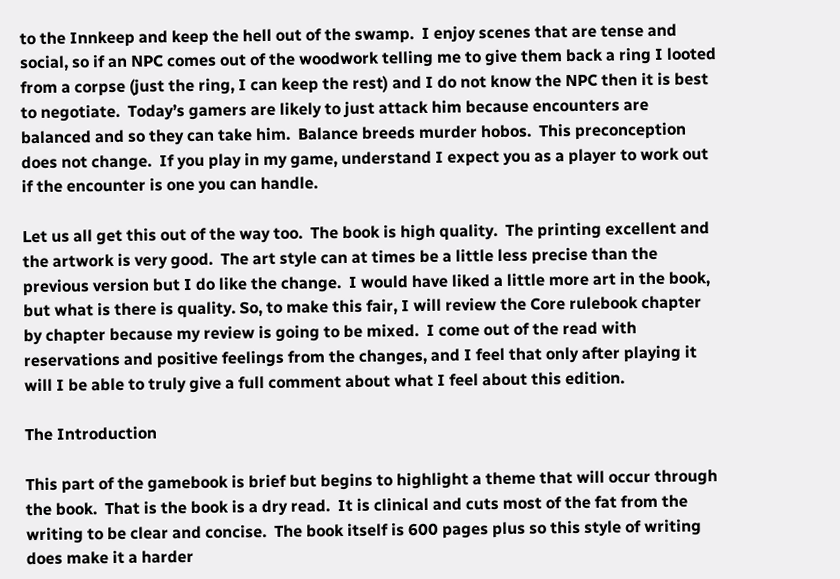to the Innkeep and keep the hell out of the swamp.  I enjoy scenes that are tense and social, so if an NPC comes out of the woodwork telling me to give them back a ring I looted from a corpse (just the ring, I can keep the rest) and I do not know the NPC then it is best to negotiate.  Today’s gamers are likely to just attack him because encounters are balanced and so they can take him.  Balance breeds murder hobos.  This preconception does not change.  If you play in my game, understand I expect you as a player to work out if the encounter is one you can handle.

Let us all get this out of the way too.  The book is high quality.  The printing excellent and the artwork is very good.  The art style can at times be a little less precise than the previous version but I do like the change.  I would have liked a little more art in the book, but what is there is quality. So, to make this fair, I will review the Core rulebook chapter by chapter because my review is going to be mixed.  I come out of the read with reservations and positive feelings from the changes, and I feel that only after playing it will I be able to truly give a full comment about what I feel about this edition.

The Introduction

This part of the gamebook is brief but begins to highlight a theme that will occur through the book.  That is the book is a dry read.  It is clinical and cuts most of the fat from the writing to be clear and concise.  The book itself is 600 pages plus so this style of writing does make it a harder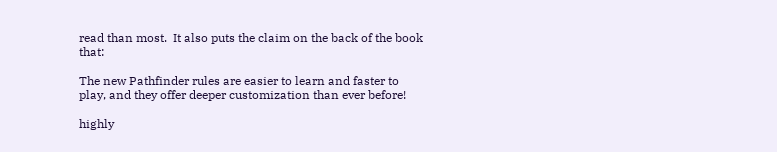read than most.  It also puts the claim on the back of the book that:

The new Pathfinder rules are easier to learn and faster to play, and they offer deeper customization than ever before!

highly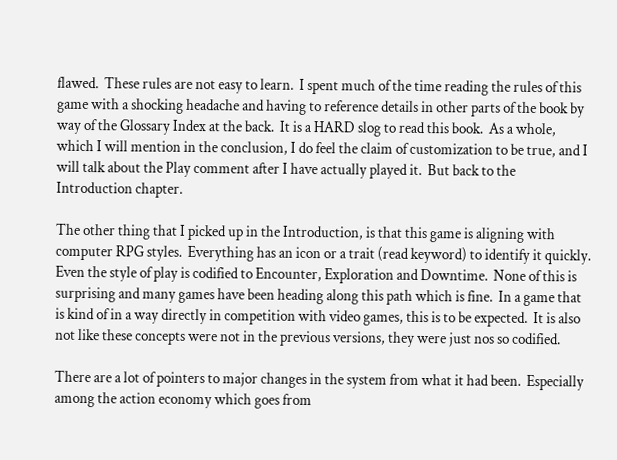flawed.  These rules are not easy to learn.  I spent much of the time reading the rules of this game with a shocking headache and having to reference details in other parts of the book by way of the Glossary Index at the back.  It is a HARD slog to read this book.  As a whole, which I will mention in the conclusion, I do feel the claim of customization to be true, and I will talk about the Play comment after I have actually played it.  But back to the Introduction chapter.

The other thing that I picked up in the Introduction, is that this game is aligning with computer RPG styles.  Everything has an icon or a trait (read keyword) to identify it quickly.  Even the style of play is codified to Encounter, Exploration and Downtime.  None of this is surprising and many games have been heading along this path which is fine.  In a game that is kind of in a way directly in competition with video games, this is to be expected.  It is also not like these concepts were not in the previous versions, they were just nos so codified.

There are a lot of pointers to major changes in the system from what it had been.  Especially among the action economy which goes from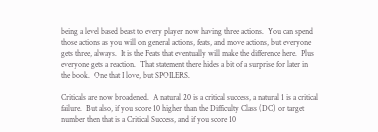being a level based beast to every player now having three actions.  You can spend those actions as you will on general actions, feats, and move actions, but everyone gets three, always.  It is the Feats that eventually will make the difference here.  Plus everyone gets a reaction.  That statement there hides a bit of a surprise for later in the book.  One that I love, but SPOILERS.

Criticals are now broadened.  A natural 20 is a critical success, a natural 1 is a critical failure.  But also, if you score 10 higher than the Difficulty Class (DC) or target number then that is a Critical Success, and if you score 10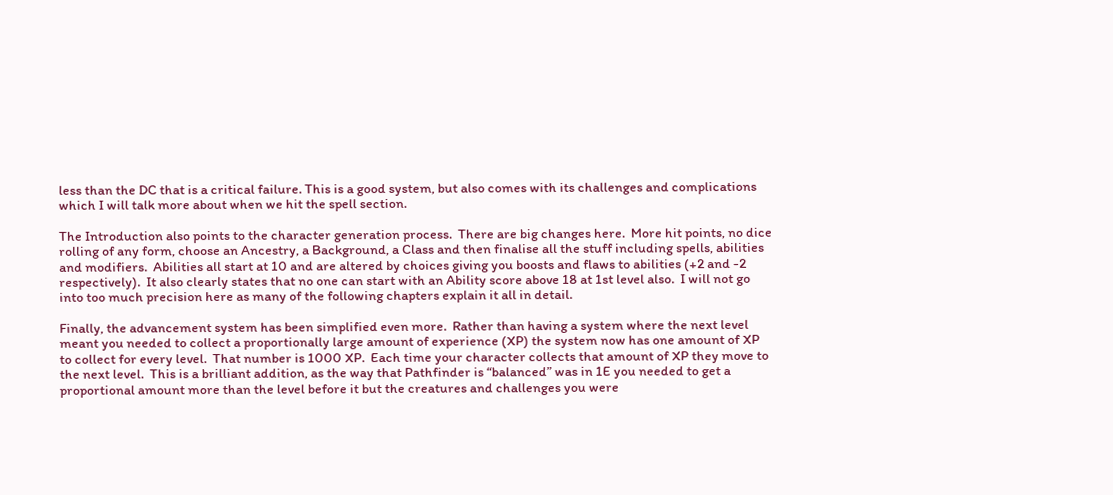less than the DC that is a critical failure. This is a good system, but also comes with its challenges and complications which I will talk more about when we hit the spell section.

The Introduction also points to the character generation process.  There are big changes here.  More hit points, no dice rolling of any form, choose an Ancestry, a Background, a Class and then finalise all the stuff including spells, abilities and modifiers.  Abilities all start at 10 and are altered by choices giving you boosts and flaws to abilities (+2 and -2 respectively).  It also clearly states that no one can start with an Ability score above 18 at 1st level also.  I will not go into too much precision here as many of the following chapters explain it all in detail.

Finally, the advancement system has been simplified even more.  Rather than having a system where the next level meant you needed to collect a proportionally large amount of experience (XP) the system now has one amount of XP to collect for every level.  That number is 1000 XP.  Each time your character collects that amount of XP they move to the next level.  This is a brilliant addition, as the way that Pathfinder is “balanced” was in 1E you needed to get a proportional amount more than the level before it but the creatures and challenges you were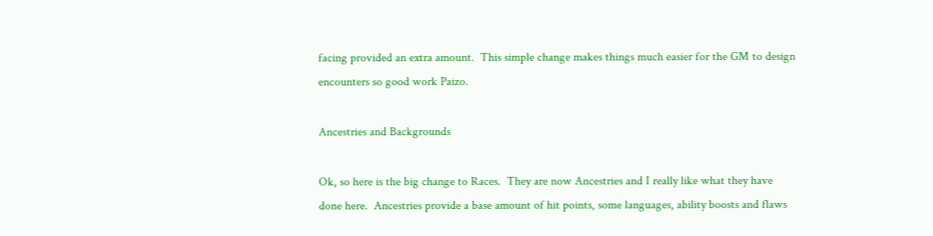facing provided an extra amount.  This simple change makes things much easier for the GM to design encounters so good work Paizo.

Ancestries and Backgrounds

Ok, so here is the big change to Races.  They are now Ancestries and I really like what they have done here.  Ancestries provide a base amount of hit points, some languages, ability boosts and flaws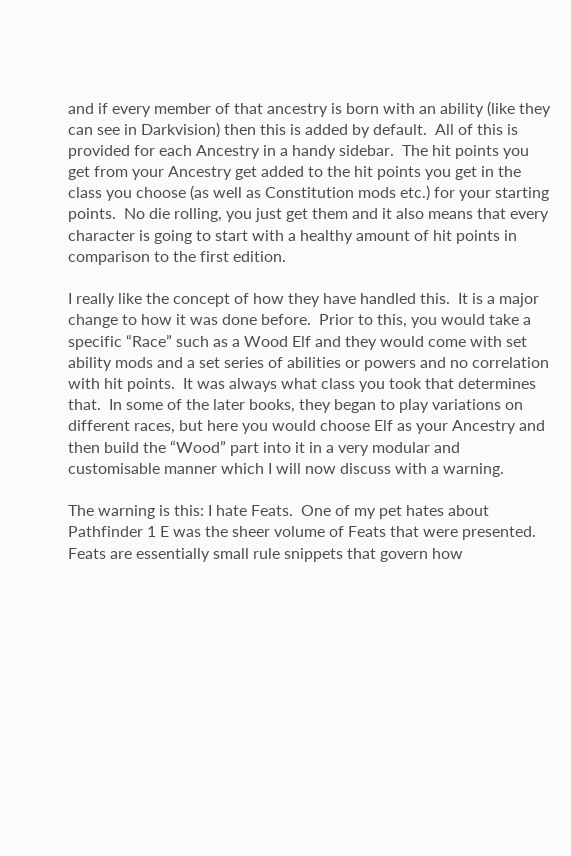and if every member of that ancestry is born with an ability (like they can see in Darkvision) then this is added by default.  All of this is provided for each Ancestry in a handy sidebar.  The hit points you get from your Ancestry get added to the hit points you get in the class you choose (as well as Constitution mods etc.) for your starting points.  No die rolling, you just get them and it also means that every character is going to start with a healthy amount of hit points in comparison to the first edition.

I really like the concept of how they have handled this.  It is a major change to how it was done before.  Prior to this, you would take a specific “Race” such as a Wood Elf and they would come with set ability mods and a set series of abilities or powers and no correlation with hit points.  It was always what class you took that determines that.  In some of the later books, they began to play variations on different races, but here you would choose Elf as your Ancestry and then build the “Wood” part into it in a very modular and customisable manner which I will now discuss with a warning.

The warning is this: I hate Feats.  One of my pet hates about Pathfinder 1 E was the sheer volume of Feats that were presented.  Feats are essentially small rule snippets that govern how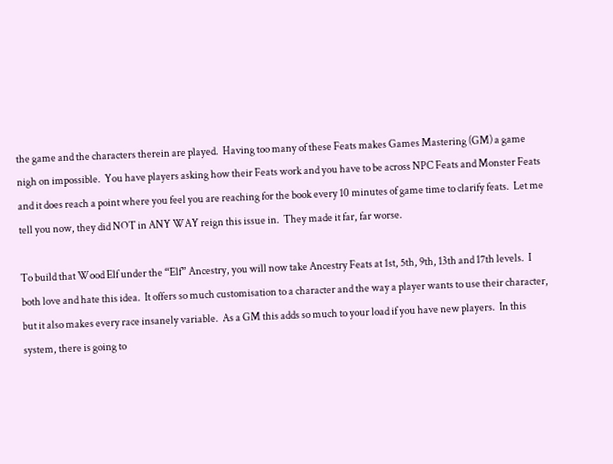the game and the characters therein are played.  Having too many of these Feats makes Games Mastering (GM) a game nigh on impossible.  You have players asking how their Feats work and you have to be across NPC Feats and Monster Feats and it does reach a point where you feel you are reaching for the book every 10 minutes of game time to clarify feats.  Let me tell you now, they did NOT in ANY WAY reign this issue in.  They made it far, far worse.

To build that Wood Elf under the “Elf” Ancestry, you will now take Ancestry Feats at 1st, 5th, 9th, 13th and 17th levels.  I both love and hate this idea.  It offers so much customisation to a character and the way a player wants to use their character, but it also makes every race insanely variable.  As a GM this adds so much to your load if you have new players.  In this system, there is going to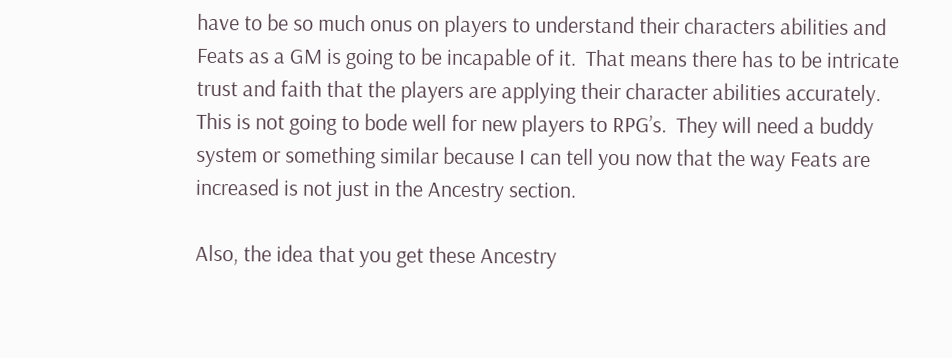have to be so much onus on players to understand their characters abilities and Feats as a GM is going to be incapable of it.  That means there has to be intricate trust and faith that the players are applying their character abilities accurately.  This is not going to bode well for new players to RPG’s.  They will need a buddy system or something similar because I can tell you now that the way Feats are increased is not just in the Ancestry section.

Also, the idea that you get these Ancestry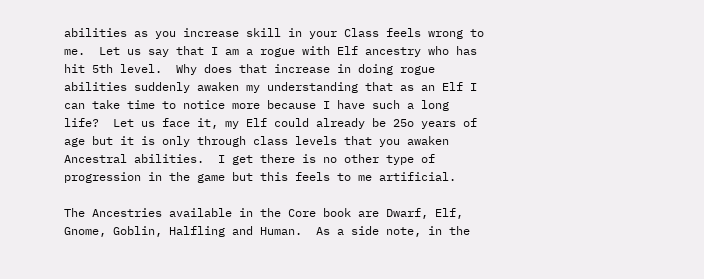abilities as you increase skill in your Class feels wrong to me.  Let us say that I am a rogue with Elf ancestry who has hit 5th level.  Why does that increase in doing rogue abilities suddenly awaken my understanding that as an Elf I can take time to notice more because I have such a long life?  Let us face it, my Elf could already be 25o years of age but it is only through class levels that you awaken Ancestral abilities.  I get there is no other type of progression in the game but this feels to me artificial.

The Ancestries available in the Core book are Dwarf, Elf, Gnome, Goblin, Halfling and Human.  As a side note, in the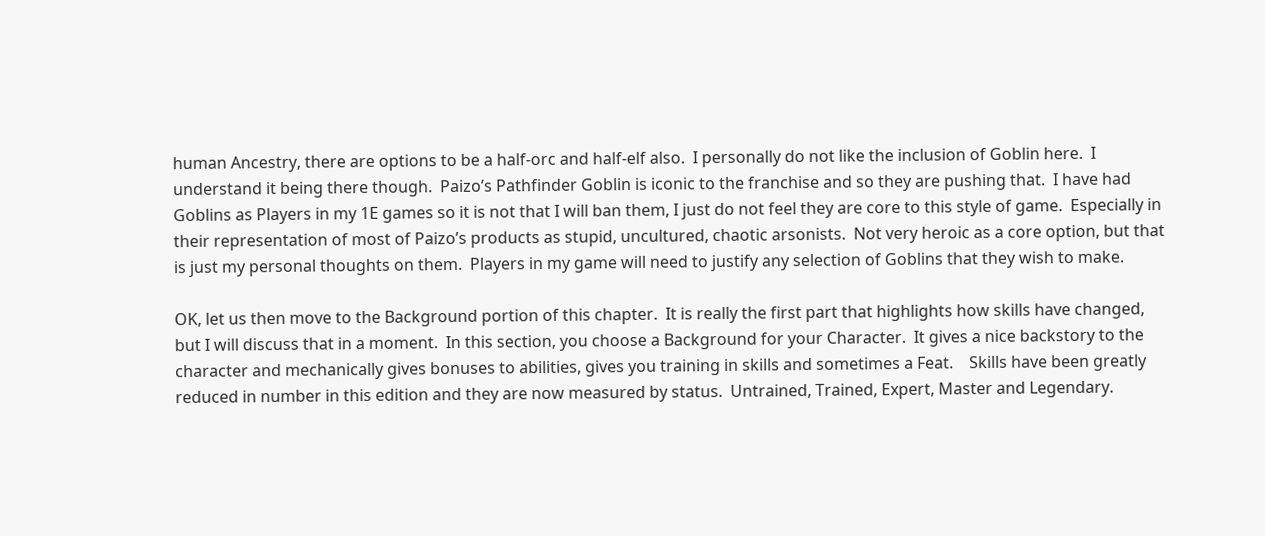human Ancestry, there are options to be a half-orc and half-elf also.  I personally do not like the inclusion of Goblin here.  I understand it being there though.  Paizo’s Pathfinder Goblin is iconic to the franchise and so they are pushing that.  I have had Goblins as Players in my 1E games so it is not that I will ban them, I just do not feel they are core to this style of game.  Especially in their representation of most of Paizo’s products as stupid, uncultured, chaotic arsonists.  Not very heroic as a core option, but that is just my personal thoughts on them.  Players in my game will need to justify any selection of Goblins that they wish to make.

OK, let us then move to the Background portion of this chapter.  It is really the first part that highlights how skills have changed, but I will discuss that in a moment.  In this section, you choose a Background for your Character.  It gives a nice backstory to the character and mechanically gives bonuses to abilities, gives you training in skills and sometimes a Feat.    Skills have been greatly reduced in number in this edition and they are now measured by status.  Untrained, Trained, Expert, Master and Legendary.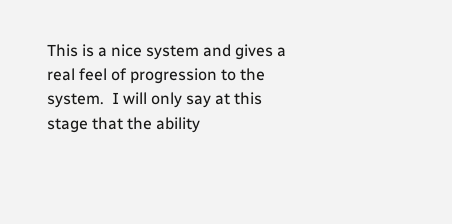This is a nice system and gives a real feel of progression to the system.  I will only say at this stage that the ability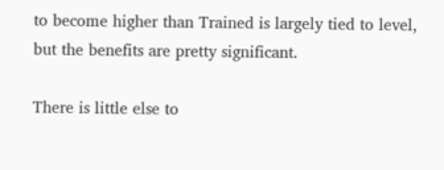to become higher than Trained is largely tied to level, but the benefits are pretty significant.

There is little else to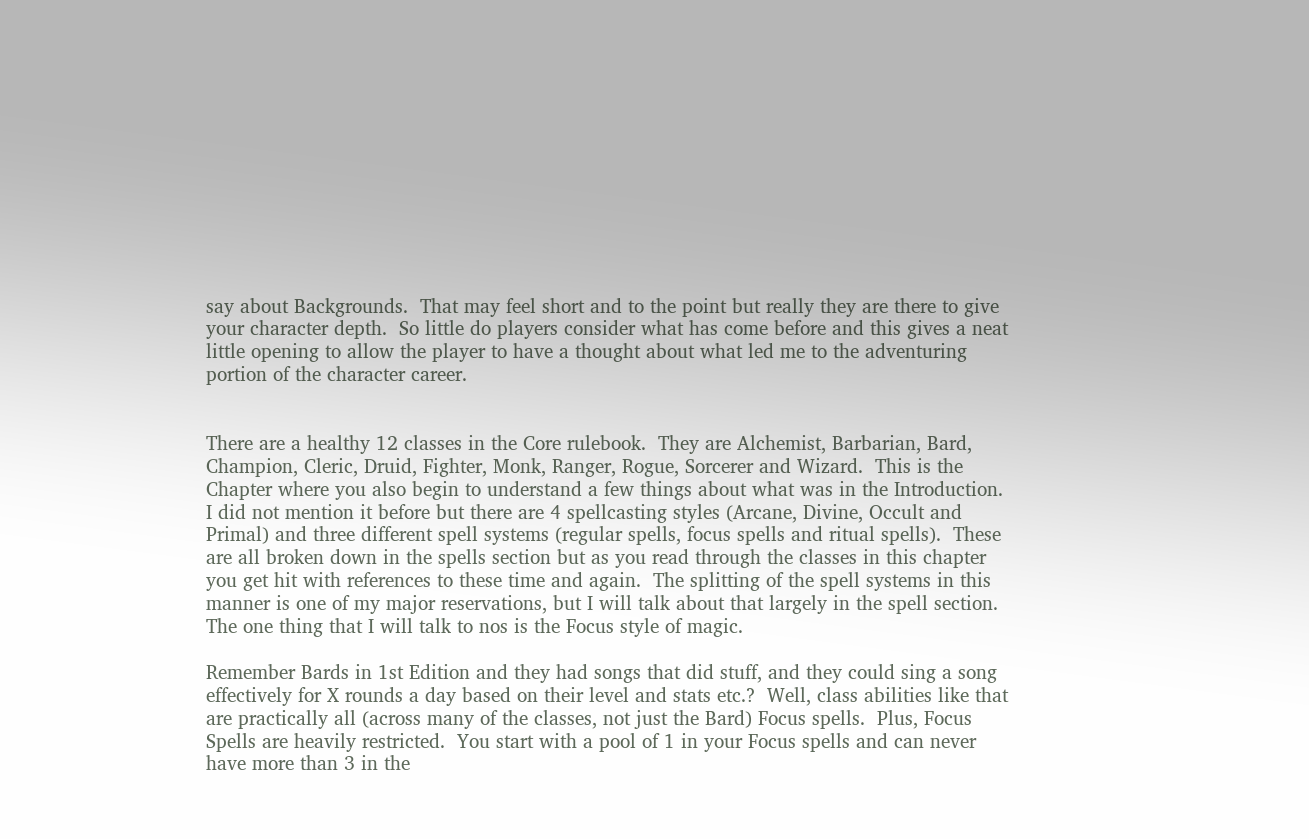say about Backgrounds.  That may feel short and to the point but really they are there to give your character depth.  So little do players consider what has come before and this gives a neat little opening to allow the player to have a thought about what led me to the adventuring portion of the character career.


There are a healthy 12 classes in the Core rulebook.  They are Alchemist, Barbarian, Bard, Champion, Cleric, Druid, Fighter, Monk, Ranger, Rogue, Sorcerer and Wizard.  This is the Chapter where you also begin to understand a few things about what was in the Introduction.  I did not mention it before but there are 4 spellcasting styles (Arcane, Divine, Occult and Primal) and three different spell systems (regular spells, focus spells and ritual spells).  These are all broken down in the spells section but as you read through the classes in this chapter you get hit with references to these time and again.  The splitting of the spell systems in this manner is one of my major reservations, but I will talk about that largely in the spell section.  The one thing that I will talk to nos is the Focus style of magic.

Remember Bards in 1st Edition and they had songs that did stuff, and they could sing a song effectively for X rounds a day based on their level and stats etc.?  Well, class abilities like that are practically all (across many of the classes, not just the Bard) Focus spells.  Plus, Focus Spells are heavily restricted.  You start with a pool of 1 in your Focus spells and can never have more than 3 in the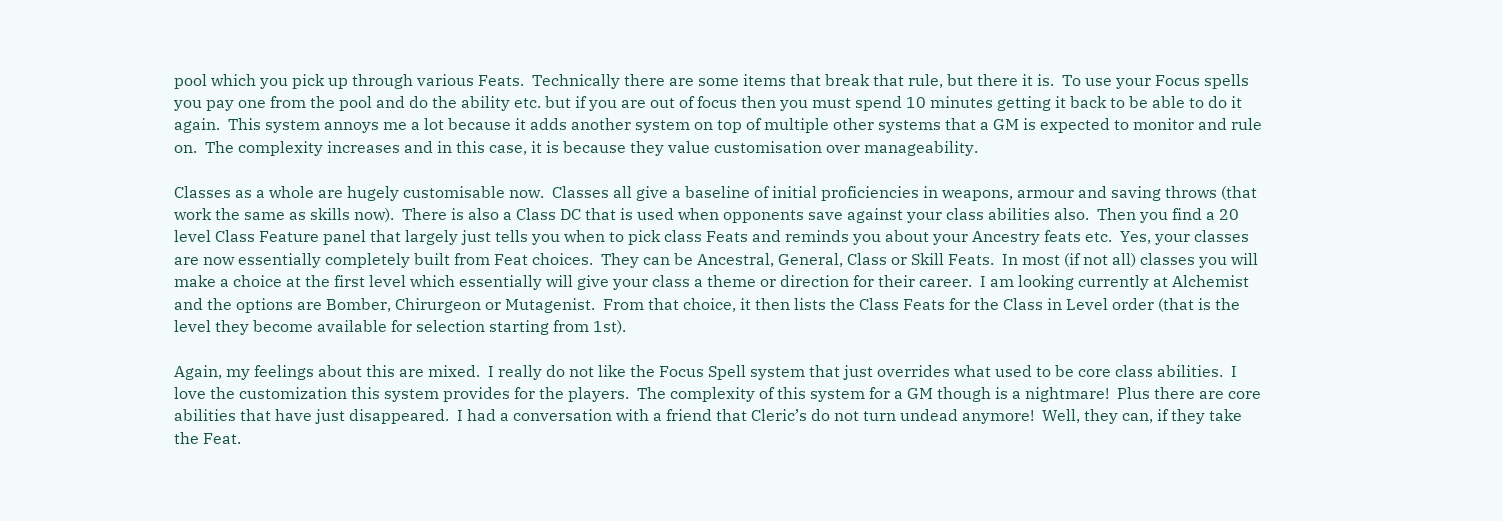pool which you pick up through various Feats.  Technically there are some items that break that rule, but there it is.  To use your Focus spells you pay one from the pool and do the ability etc. but if you are out of focus then you must spend 10 minutes getting it back to be able to do it again.  This system annoys me a lot because it adds another system on top of multiple other systems that a GM is expected to monitor and rule on.  The complexity increases and in this case, it is because they value customisation over manageability.

Classes as a whole are hugely customisable now.  Classes all give a baseline of initial proficiencies in weapons, armour and saving throws (that work the same as skills now).  There is also a Class DC that is used when opponents save against your class abilities also.  Then you find a 20 level Class Feature panel that largely just tells you when to pick class Feats and reminds you about your Ancestry feats etc.  Yes, your classes are now essentially completely built from Feat choices.  They can be Ancestral, General, Class or Skill Feats.  In most (if not all) classes you will make a choice at the first level which essentially will give your class a theme or direction for their career.  I am looking currently at Alchemist and the options are Bomber, Chirurgeon or Mutagenist.  From that choice, it then lists the Class Feats for the Class in Level order (that is the level they become available for selection starting from 1st).

Again, my feelings about this are mixed.  I really do not like the Focus Spell system that just overrides what used to be core class abilities.  I love the customization this system provides for the players.  The complexity of this system for a GM though is a nightmare!  Plus there are core abilities that have just disappeared.  I had a conversation with a friend that Cleric’s do not turn undead anymore!  Well, they can, if they take the Feat.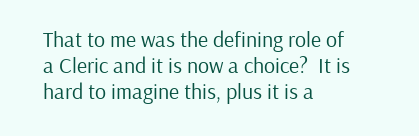That to me was the defining role of a Cleric and it is now a choice?  It is hard to imagine this, plus it is a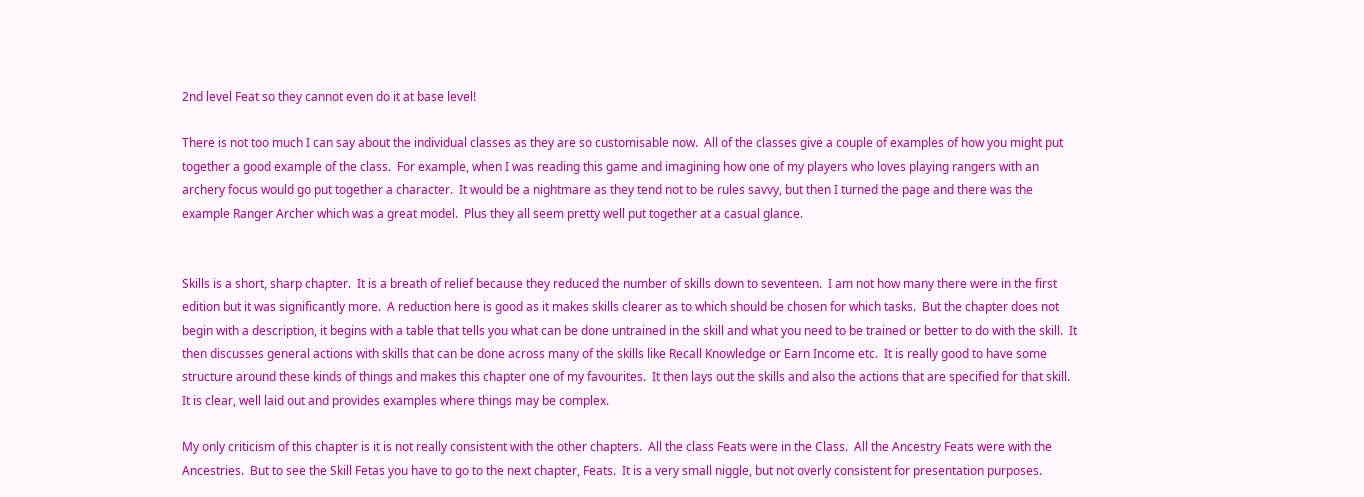2nd level Feat so they cannot even do it at base level!

There is not too much I can say about the individual classes as they are so customisable now.  All of the classes give a couple of examples of how you might put together a good example of the class.  For example, when I was reading this game and imagining how one of my players who loves playing rangers with an archery focus would go put together a character.  It would be a nightmare as they tend not to be rules savvy, but then I turned the page and there was the example Ranger Archer which was a great model.  Plus they all seem pretty well put together at a casual glance.


Skills is a short, sharp chapter.  It is a breath of relief because they reduced the number of skills down to seventeen.  I am not how many there were in the first edition but it was significantly more.  A reduction here is good as it makes skills clearer as to which should be chosen for which tasks.  But the chapter does not begin with a description, it begins with a table that tells you what can be done untrained in the skill and what you need to be trained or better to do with the skill.  It then discusses general actions with skills that can be done across many of the skills like Recall Knowledge or Earn Income etc.  It is really good to have some structure around these kinds of things and makes this chapter one of my favourites.  It then lays out the skills and also the actions that are specified for that skill.  It is clear, well laid out and provides examples where things may be complex.

My only criticism of this chapter is it is not really consistent with the other chapters.  All the class Feats were in the Class.  All the Ancestry Feats were with the Ancestries.  But to see the Skill Fetas you have to go to the next chapter, Feats.  It is a very small niggle, but not overly consistent for presentation purposes.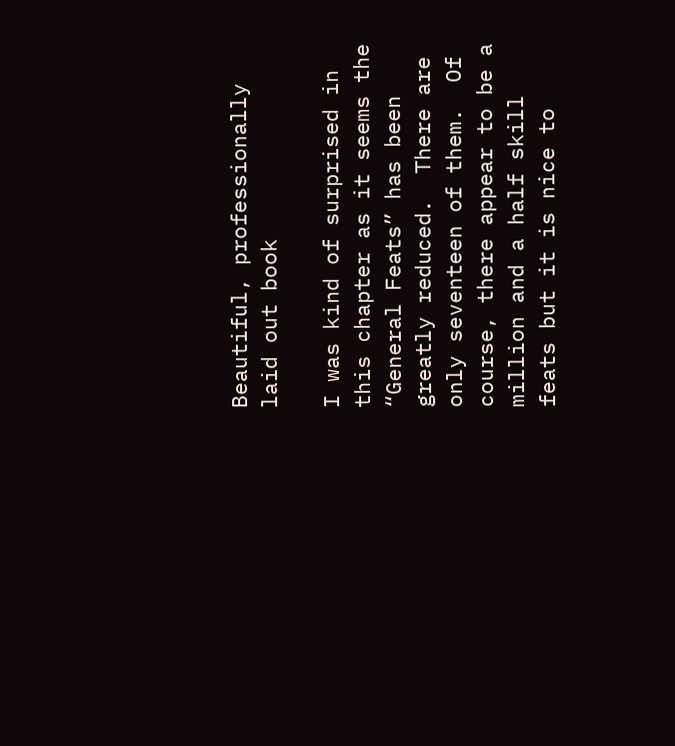Beautiful, professionally laid out book

I was kind of surprised in this chapter as it seems the “General Feats” has been greatly reduced.  There are only seventeen of them.  Of course, there appear to be a million and a half skill feats but it is nice to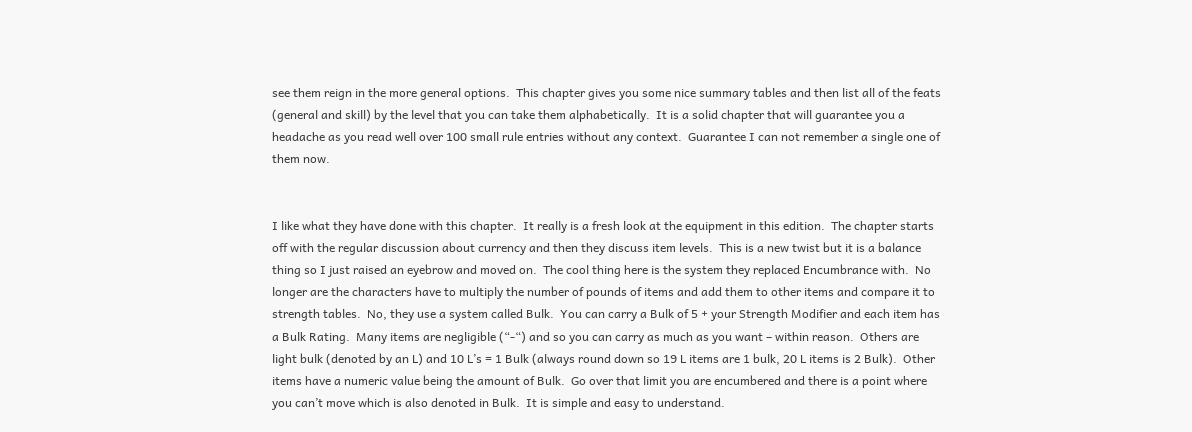see them reign in the more general options.  This chapter gives you some nice summary tables and then list all of the feats (general and skill) by the level that you can take them alphabetically.  It is a solid chapter that will guarantee you a headache as you read well over 100 small rule entries without any context.  Guarantee I can not remember a single one of them now.


I like what they have done with this chapter.  It really is a fresh look at the equipment in this edition.  The chapter starts off with the regular discussion about currency and then they discuss item levels.  This is a new twist but it is a balance thing so I just raised an eyebrow and moved on.  The cool thing here is the system they replaced Encumbrance with.  No longer are the characters have to multiply the number of pounds of items and add them to other items and compare it to strength tables.  No, they use a system called Bulk.  You can carry a Bulk of 5 + your Strength Modifier and each item has a Bulk Rating.  Many items are negligible (“-“) and so you can carry as much as you want – within reason.  Others are light bulk (denoted by an L) and 10 L’s = 1 Bulk (always round down so 19 L items are 1 bulk, 20 L items is 2 Bulk).  Other items have a numeric value being the amount of Bulk.  Go over that limit you are encumbered and there is a point where you can’t move which is also denoted in Bulk.  It is simple and easy to understand.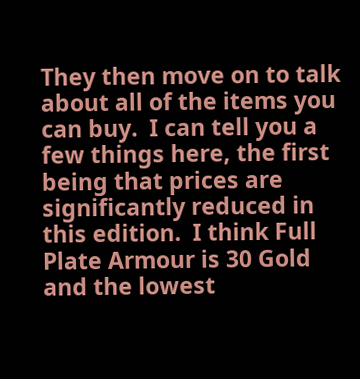They then move on to talk about all of the items you can buy.  I can tell you a few things here, the first being that prices are significantly reduced in this edition.  I think Full Plate Armour is 30 Gold and the lowest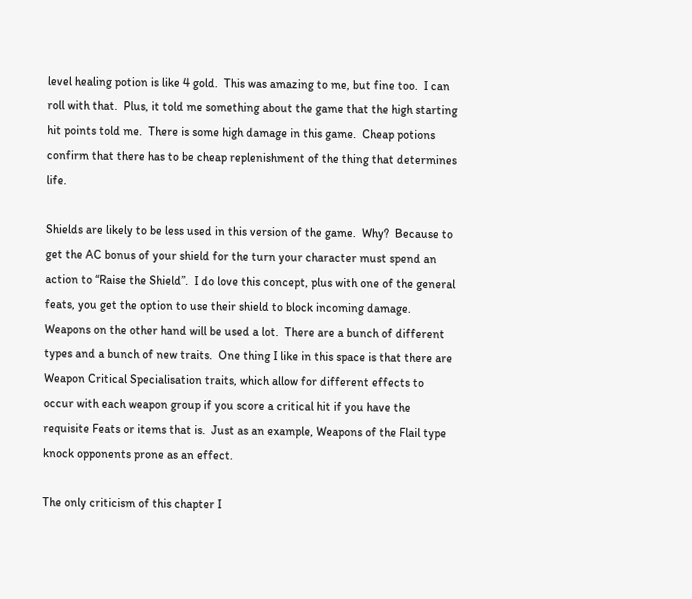level healing potion is like 4 gold.  This was amazing to me, but fine too.  I can roll with that.  Plus, it told me something about the game that the high starting hit points told me.  There is some high damage in this game.  Cheap potions confirm that there has to be cheap replenishment of the thing that determines life.

Shields are likely to be less used in this version of the game.  Why?  Because to get the AC bonus of your shield for the turn your character must spend an action to “Raise the Shield”.  I do love this concept, plus with one of the general feats, you get the option to use their shield to block incoming damage.  Weapons on the other hand will be used a lot.  There are a bunch of different types and a bunch of new traits.  One thing I like in this space is that there are Weapon Critical Specialisation traits, which allow for different effects to occur with each weapon group if you score a critical hit if you have the requisite Feats or items that is.  Just as an example, Weapons of the Flail type knock opponents prone as an effect.

The only criticism of this chapter I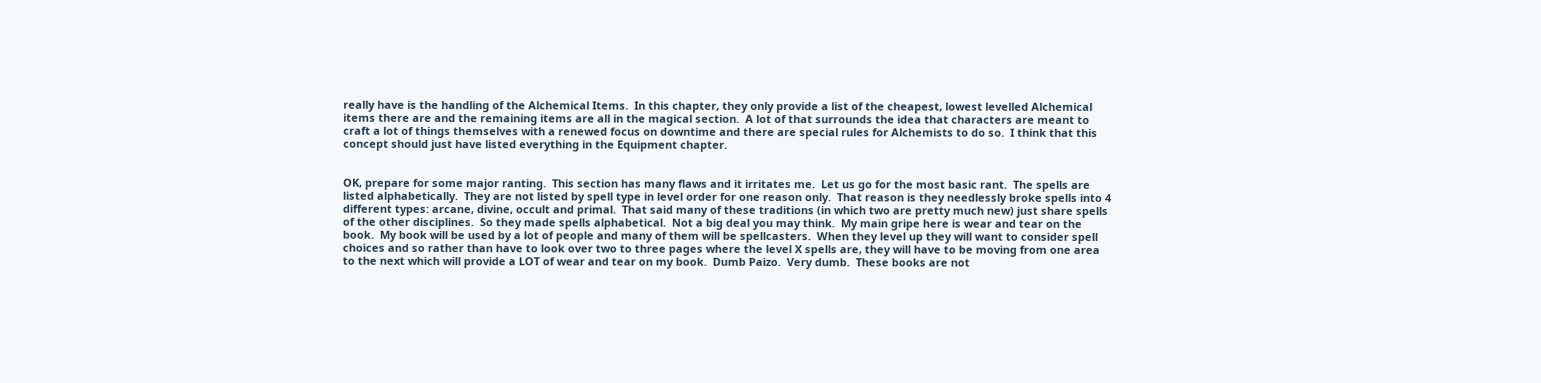really have is the handling of the Alchemical Items.  In this chapter, they only provide a list of the cheapest, lowest levelled Alchemical items there are and the remaining items are all in the magical section.  A lot of that surrounds the idea that characters are meant to craft a lot of things themselves with a renewed focus on downtime and there are special rules for Alchemists to do so.  I think that this concept should just have listed everything in the Equipment chapter.


OK, prepare for some major ranting.  This section has many flaws and it irritates me.  Let us go for the most basic rant.  The spells are listed alphabetically.  They are not listed by spell type in level order for one reason only.  That reason is they needlessly broke spells into 4 different types: arcane, divine, occult and primal.  That said many of these traditions (in which two are pretty much new) just share spells of the other disciplines.  So they made spells alphabetical.  Not a big deal you may think.  My main gripe here is wear and tear on the book.  My book will be used by a lot of people and many of them will be spellcasters.  When they level up they will want to consider spell choices and so rather than have to look over two to three pages where the level X spells are, they will have to be moving from one area to the next which will provide a LOT of wear and tear on my book.  Dumb Paizo.  Very dumb.  These books are not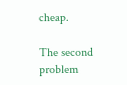cheap.

The second problem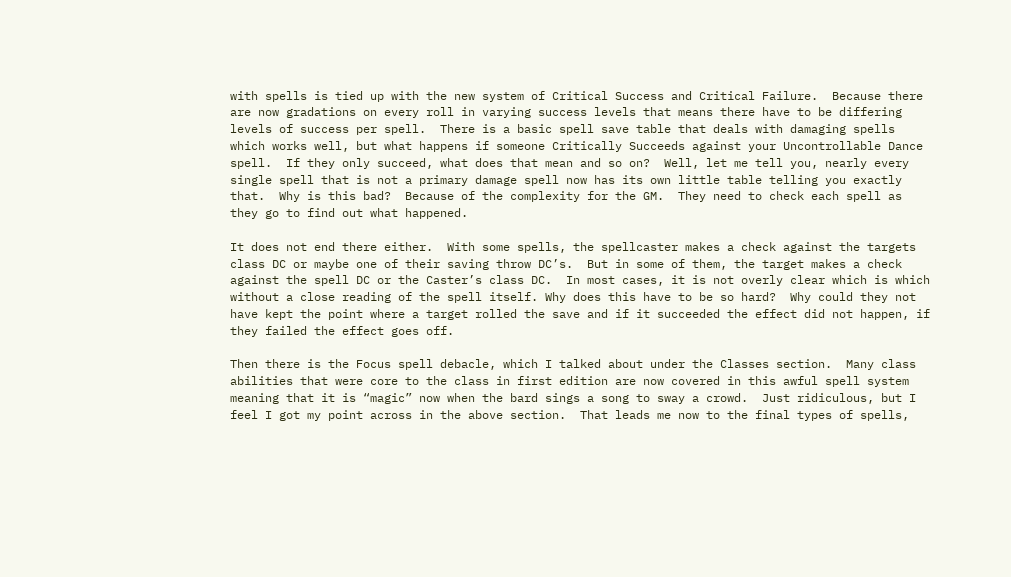with spells is tied up with the new system of Critical Success and Critical Failure.  Because there are now gradations on every roll in varying success levels that means there have to be differing levels of success per spell.  There is a basic spell save table that deals with damaging spells which works well, but what happens if someone Critically Succeeds against your Uncontrollable Dance spell.  If they only succeed, what does that mean and so on?  Well, let me tell you, nearly every single spell that is not a primary damage spell now has its own little table telling you exactly that.  Why is this bad?  Because of the complexity for the GM.  They need to check each spell as they go to find out what happened.

It does not end there either.  With some spells, the spellcaster makes a check against the targets class DC or maybe one of their saving throw DC’s.  But in some of them, the target makes a check against the spell DC or the Caster’s class DC.  In most cases, it is not overly clear which is which without a close reading of the spell itself. Why does this have to be so hard?  Why could they not have kept the point where a target rolled the save and if it succeeded the effect did not happen, if they failed the effect goes off.

Then there is the Focus spell debacle, which I talked about under the Classes section.  Many class abilities that were core to the class in first edition are now covered in this awful spell system meaning that it is “magic” now when the bard sings a song to sway a crowd.  Just ridiculous, but I feel I got my point across in the above section.  That leads me now to the final types of spells,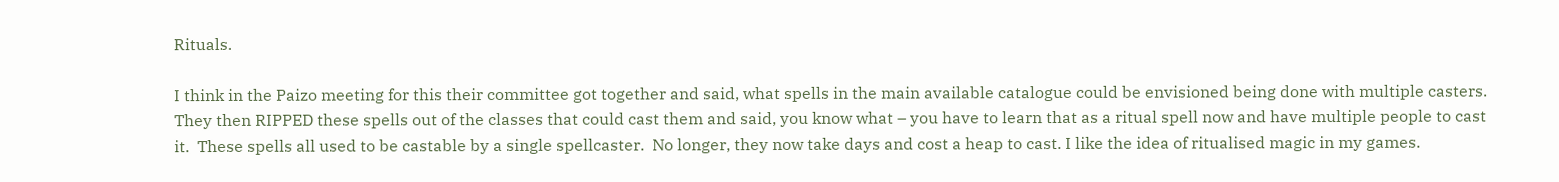Rituals.

I think in the Paizo meeting for this their committee got together and said, what spells in the main available catalogue could be envisioned being done with multiple casters.  They then RIPPED these spells out of the classes that could cast them and said, you know what – you have to learn that as a ritual spell now and have multiple people to cast it.  These spells all used to be castable by a single spellcaster.  No longer, they now take days and cost a heap to cast. I like the idea of ritualised magic in my games.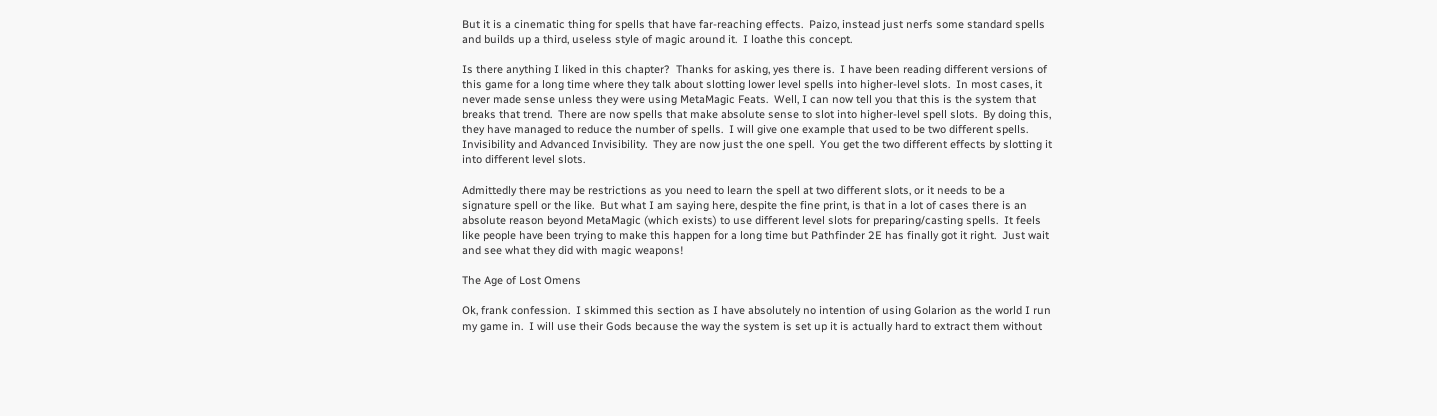But it is a cinematic thing for spells that have far-reaching effects.  Paizo, instead just nerfs some standard spells and builds up a third, useless style of magic around it.  I loathe this concept.

Is there anything I liked in this chapter?  Thanks for asking, yes there is.  I have been reading different versions of this game for a long time where they talk about slotting lower level spells into higher-level slots.  In most cases, it never made sense unless they were using MetaMagic Feats.  Well, I can now tell you that this is the system that breaks that trend.  There are now spells that make absolute sense to slot into higher-level spell slots.  By doing this, they have managed to reduce the number of spells.  I will give one example that used to be two different spells.  Invisibility and Advanced Invisibility.  They are now just the one spell.  You get the two different effects by slotting it into different level slots.

Admittedly there may be restrictions as you need to learn the spell at two different slots, or it needs to be a signature spell or the like.  But what I am saying here, despite the fine print, is that in a lot of cases there is an absolute reason beyond MetaMagic (which exists) to use different level slots for preparing/casting spells.  It feels like people have been trying to make this happen for a long time but Pathfinder 2E has finally got it right.  Just wait and see what they did with magic weapons!

The Age of Lost Omens

Ok, frank confession.  I skimmed this section as I have absolutely no intention of using Golarion as the world I run my game in.  I will use their Gods because the way the system is set up it is actually hard to extract them without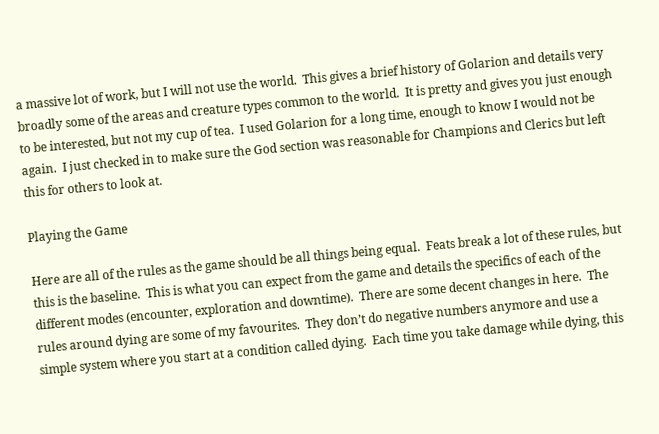a massive lot of work, but I will not use the world.  This gives a brief history of Golarion and details very broadly some of the areas and creature types common to the world.  It is pretty and gives you just enough to be interested, but not my cup of tea.  I used Golarion for a long time, enough to know I would not be again.  I just checked in to make sure the God section was reasonable for Champions and Clerics but left this for others to look at.

Playing the Game

Here are all of the rules as the game should be all things being equal.  Feats break a lot of these rules, but this is the baseline.  This is what you can expect from the game and details the specifics of each of the different modes (encounter, exploration and downtime).  There are some decent changes in here.  The rules around dying are some of my favourites.  They don’t do negative numbers anymore and use a simple system where you start at a condition called dying.  Each time you take damage while dying, this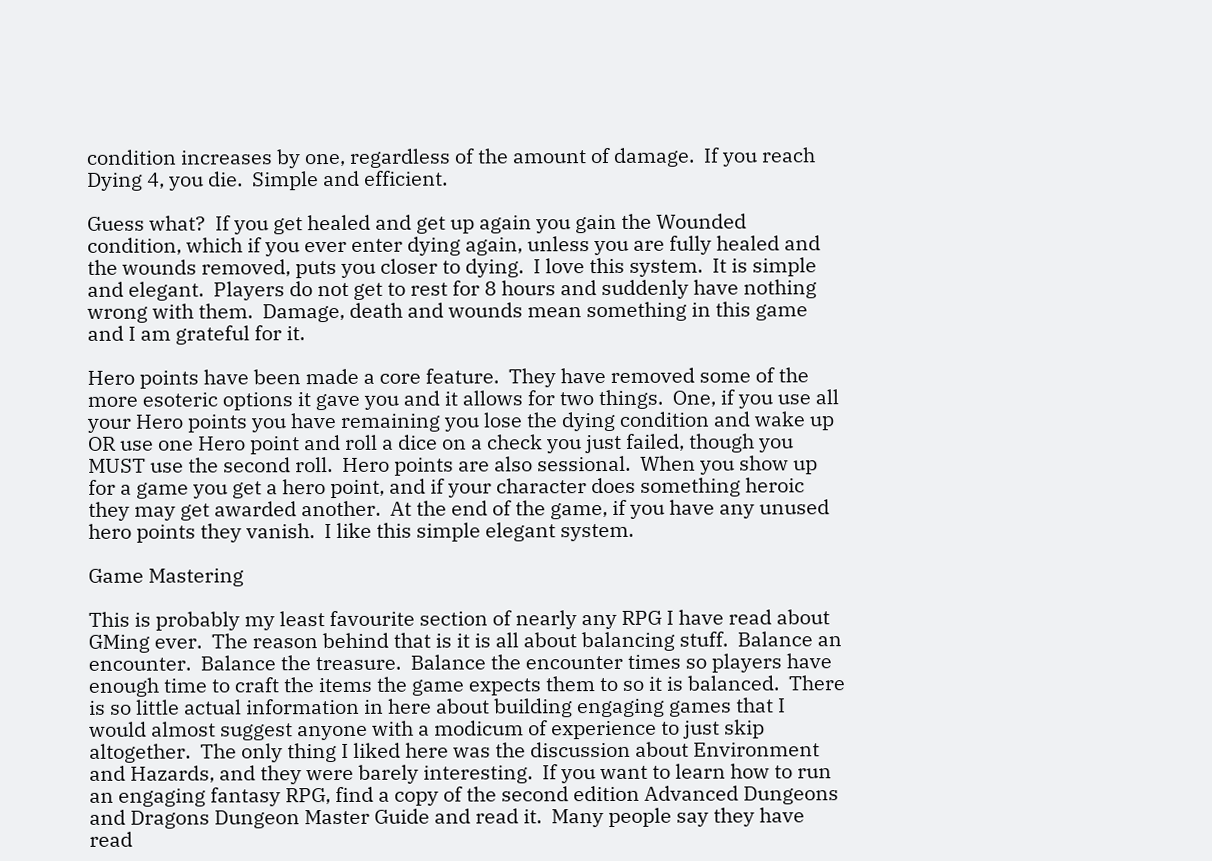condition increases by one, regardless of the amount of damage.  If you reach Dying 4, you die.  Simple and efficient.

Guess what?  If you get healed and get up again you gain the Wounded condition, which if you ever enter dying again, unless you are fully healed and the wounds removed, puts you closer to dying.  I love this system.  It is simple and elegant.  Players do not get to rest for 8 hours and suddenly have nothing wrong with them.  Damage, death and wounds mean something in this game and I am grateful for it.

Hero points have been made a core feature.  They have removed some of the more esoteric options it gave you and it allows for two things.  One, if you use all your Hero points you have remaining you lose the dying condition and wake up OR use one Hero point and roll a dice on a check you just failed, though you MUST use the second roll.  Hero points are also sessional.  When you show up for a game you get a hero point, and if your character does something heroic they may get awarded another.  At the end of the game, if you have any unused hero points they vanish.  I like this simple elegant system.

Game Mastering

This is probably my least favourite section of nearly any RPG I have read about GMing ever.  The reason behind that is it is all about balancing stuff.  Balance an encounter.  Balance the treasure.  Balance the encounter times so players have enough time to craft the items the game expects them to so it is balanced.  There is so little actual information in here about building engaging games that I would almost suggest anyone with a modicum of experience to just skip altogether.  The only thing I liked here was the discussion about Environment and Hazards, and they were barely interesting.  If you want to learn how to run an engaging fantasy RPG, find a copy of the second edition Advanced Dungeons and Dragons Dungeon Master Guide and read it.  Many people say they have read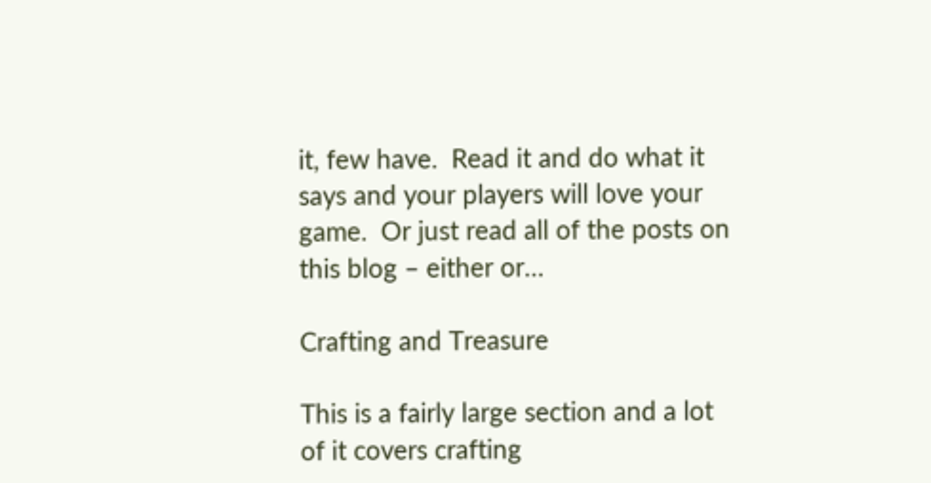it, few have.  Read it and do what it says and your players will love your game.  Or just read all of the posts on this blog – either or…

Crafting and Treasure

This is a fairly large section and a lot of it covers crafting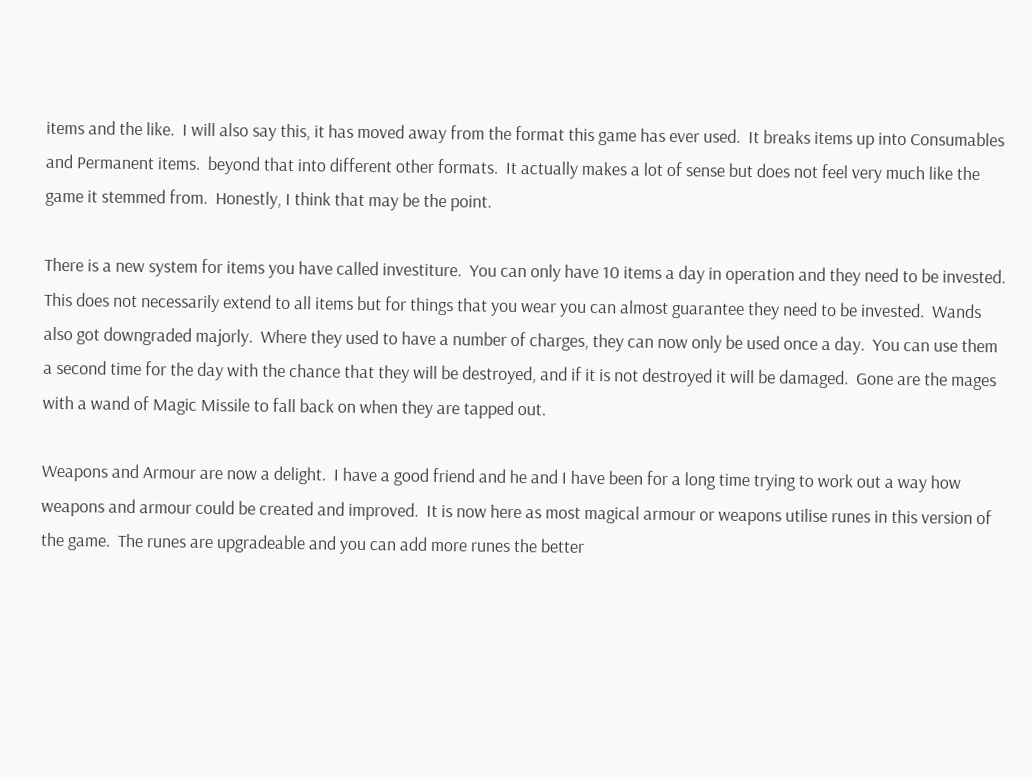items and the like.  I will also say this, it has moved away from the format this game has ever used.  It breaks items up into Consumables and Permanent items.  beyond that into different other formats.  It actually makes a lot of sense but does not feel very much like the game it stemmed from.  Honestly, I think that may be the point.

There is a new system for items you have called investiture.  You can only have 10 items a day in operation and they need to be invested.  This does not necessarily extend to all items but for things that you wear you can almost guarantee they need to be invested.  Wands also got downgraded majorly.  Where they used to have a number of charges, they can now only be used once a day.  You can use them a second time for the day with the chance that they will be destroyed, and if it is not destroyed it will be damaged.  Gone are the mages with a wand of Magic Missile to fall back on when they are tapped out.

Weapons and Armour are now a delight.  I have a good friend and he and I have been for a long time trying to work out a way how weapons and armour could be created and improved.  It is now here as most magical armour or weapons utilise runes in this version of the game.  The runes are upgradeable and you can add more runes the better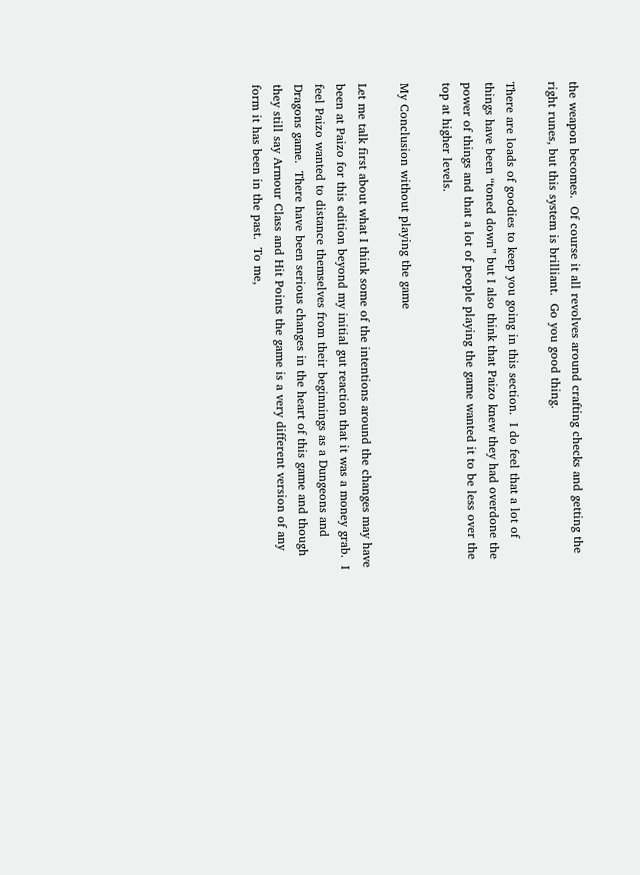the weapon becomes.  Of course it all revolves around crafting checks and getting the right runes, but this system is brilliant.  Go you good thing.

There are loads of goodies to keep you going in this section.  I do feel that a lot of things have been “toned down” but I also think that Paizo knew they had overdone the power of things and that a lot of people playing the game wanted it to be less over the top at higher levels.

My Conclusion without playing the game

Let me talk first about what I think some of the intentions around the changes may have been at Paizo for this edition beyond my initial gut reaction that it was a money grab.  I feel Paizo wanted to distance themselves from their beginnings as a Dungeons and Dragons game.  There have been serious changes in the heart of this game and though they still say Armour Class and Hit Points the game is a very different version of any form it has been in the past.  To me,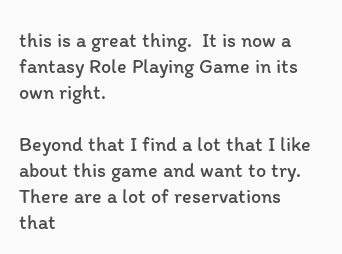this is a great thing.  It is now a fantasy Role Playing Game in its own right.

Beyond that I find a lot that I like about this game and want to try.  There are a lot of reservations that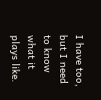I have too, but I need to know what it plays like.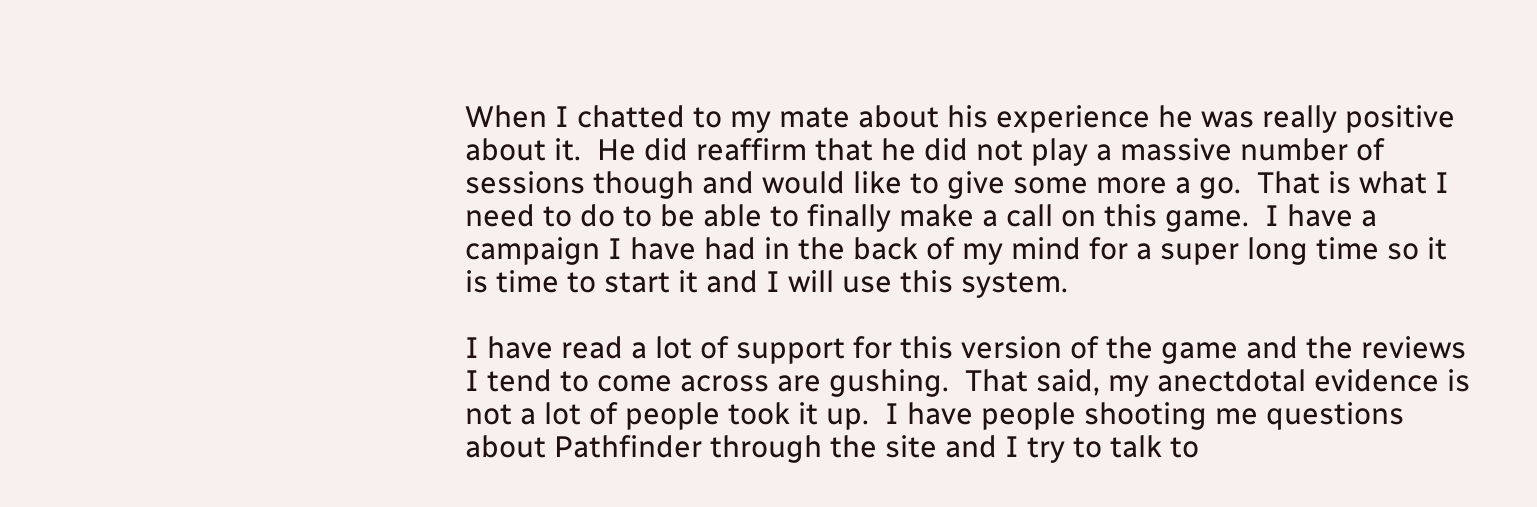When I chatted to my mate about his experience he was really positive about it.  He did reaffirm that he did not play a massive number of sessions though and would like to give some more a go.  That is what I need to do to be able to finally make a call on this game.  I have a campaign I have had in the back of my mind for a super long time so it is time to start it and I will use this system.

I have read a lot of support for this version of the game and the reviews I tend to come across are gushing.  That said, my anectdotal evidence is not a lot of people took it up.  I have people shooting me questions about Pathfinder through the site and I try to talk to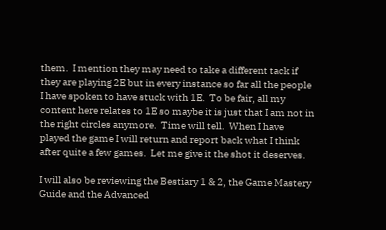them.  I mention they may need to take a different tack if they are playing 2E but in every instance so far all the people I have spoken to have stuck with 1E.  To be fair, all my content here relates to 1E so maybe it is just that I am not in the right circles anymore.  Time will tell.  When I have played the game I will return and report back what I think after quite a few games.  Let me give it the shot it deserves.

I will also be reviewing the Bestiary 1 & 2, the Game Mastery Guide and the Advanced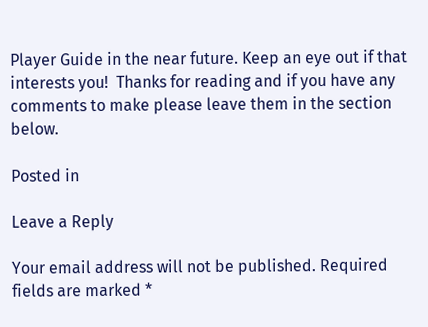Player Guide in the near future. Keep an eye out if that interests you!  Thanks for reading and if you have any comments to make please leave them in the section below.

Posted in

Leave a Reply

Your email address will not be published. Required fields are marked *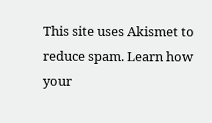This site uses Akismet to reduce spam. Learn how your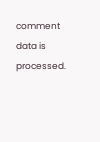comment data is processed.